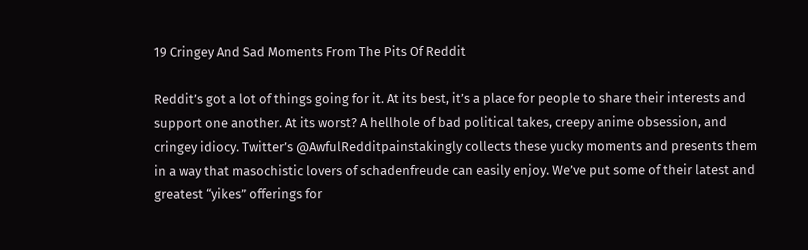19 Cringey And Sad Moments From The Pits Of Reddit

Reddit’s got a lot of things going for it. At its best, it’s a place for people to share their interests and support one another. At its worst? A hellhole of bad political takes, creepy anime obsession, and cringey idiocy. Twitter’s @AwfulRedditpainstakingly collects these yucky moments and presents them in a way that masochistic lovers of schadenfreude can easily enjoy. We’ve put some of their latest and greatest “yikes” offerings for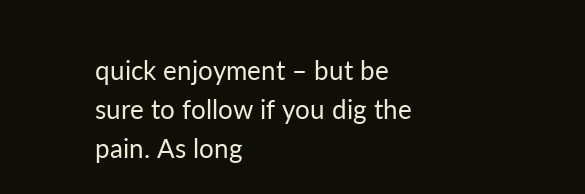quick enjoyment – but be sure to follow if you dig the pain. As long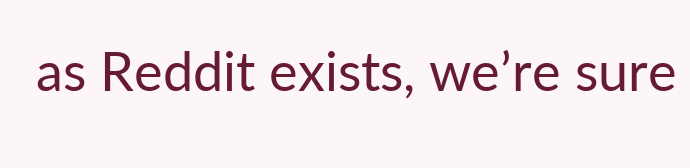as Reddit exists, we’re sure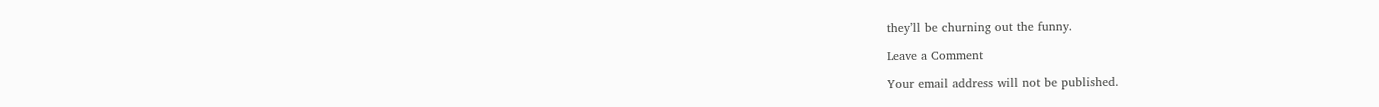they’ll be churning out the funny.

Leave a Comment

Your email address will not be published.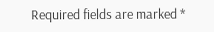Required fields are marked *